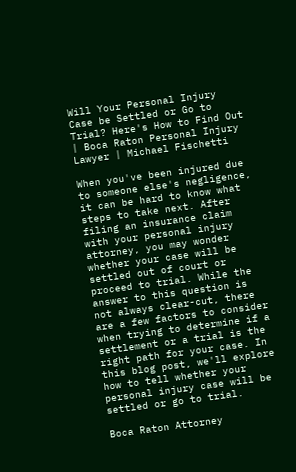Will Your Personal Injury Case be Settled or Go to Trial? Here's How to Find Out | Boca Raton Personal Injury Lawyer | Michael Fischetti

When you've been injured due to someone else's negligence, it can be hard to know what steps to take next. After filing an insurance claim with your personal injury attorney, you may wonder whether your case will be settled out of court or proceed to trial. While the answer to this question is not always clear-cut, there are a few factors to consider when trying to determine if a settlement or a trial is the right path for your case. In this blog post, we'll explore how to tell whether your personal injury case will be settled or go to trial.

Boca Raton Attorney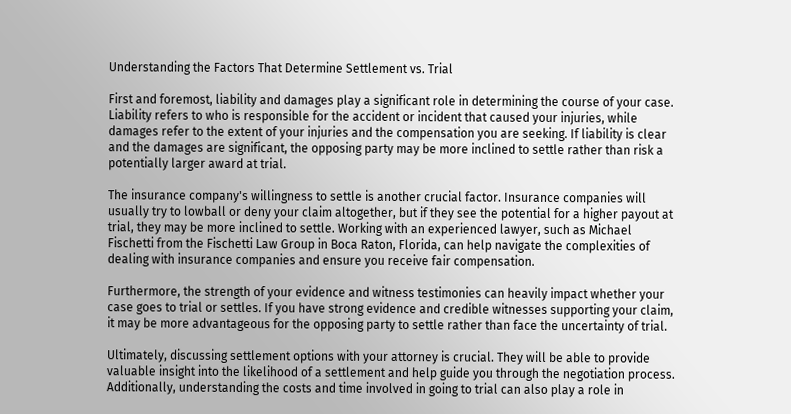Understanding the Factors That Determine Settlement vs. Trial

First and foremost, liability and damages play a significant role in determining the course of your case. Liability refers to who is responsible for the accident or incident that caused your injuries, while damages refer to the extent of your injuries and the compensation you are seeking. If liability is clear and the damages are significant, the opposing party may be more inclined to settle rather than risk a potentially larger award at trial.

The insurance company's willingness to settle is another crucial factor. Insurance companies will usually try to lowball or deny your claim altogether, but if they see the potential for a higher payout at trial, they may be more inclined to settle. Working with an experienced lawyer, such as Michael Fischetti from the Fischetti Law Group in Boca Raton, Florida, can help navigate the complexities of dealing with insurance companies and ensure you receive fair compensation.

Furthermore, the strength of your evidence and witness testimonies can heavily impact whether your case goes to trial or settles. If you have strong evidence and credible witnesses supporting your claim, it may be more advantageous for the opposing party to settle rather than face the uncertainty of trial.

Ultimately, discussing settlement options with your attorney is crucial. They will be able to provide valuable insight into the likelihood of a settlement and help guide you through the negotiation process. Additionally, understanding the costs and time involved in going to trial can also play a role in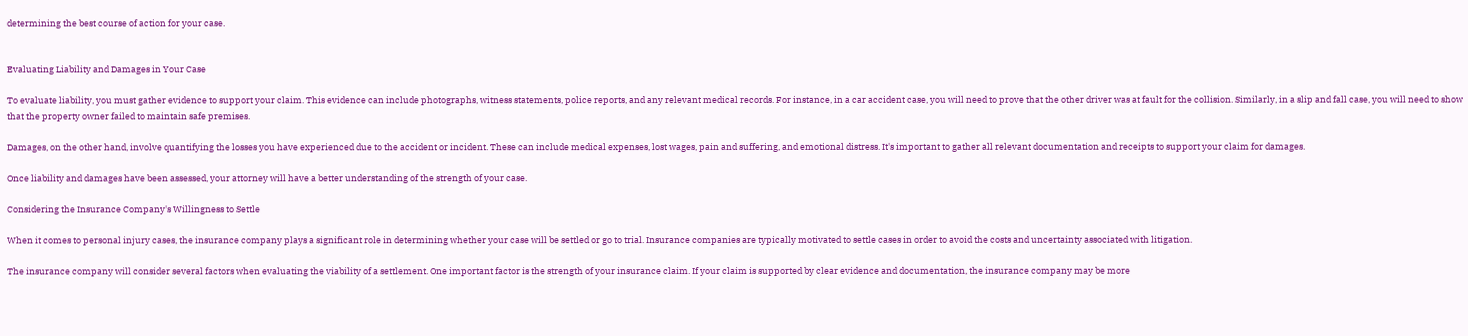determining the best course of action for your case.


Evaluating Liability and Damages in Your Case

To evaluate liability, you must gather evidence to support your claim. This evidence can include photographs, witness statements, police reports, and any relevant medical records. For instance, in a car accident case, you will need to prove that the other driver was at fault for the collision. Similarly, in a slip and fall case, you will need to show that the property owner failed to maintain safe premises.

Damages, on the other hand, involve quantifying the losses you have experienced due to the accident or incident. These can include medical expenses, lost wages, pain and suffering, and emotional distress. It's important to gather all relevant documentation and receipts to support your claim for damages.

Once liability and damages have been assessed, your attorney will have a better understanding of the strength of your case.

Considering the Insurance Company's Willingness to Settle

When it comes to personal injury cases, the insurance company plays a significant role in determining whether your case will be settled or go to trial. Insurance companies are typically motivated to settle cases in order to avoid the costs and uncertainty associated with litigation.

The insurance company will consider several factors when evaluating the viability of a settlement. One important factor is the strength of your insurance claim. If your claim is supported by clear evidence and documentation, the insurance company may be more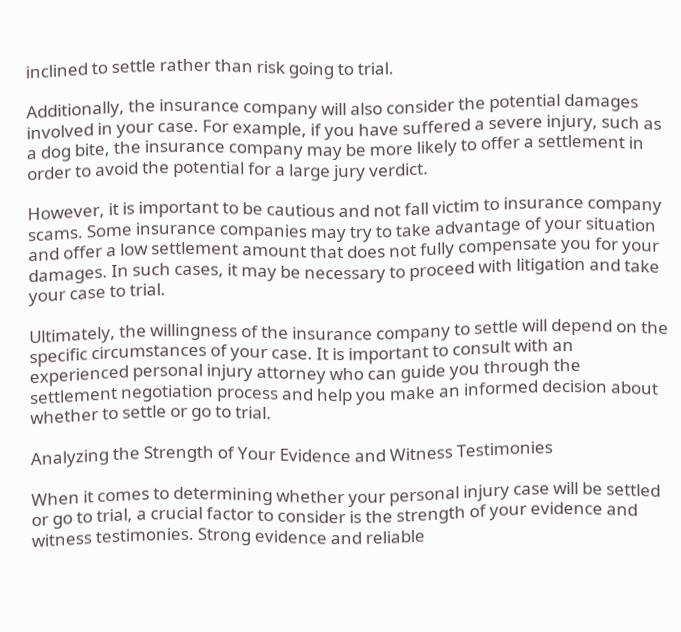inclined to settle rather than risk going to trial.

Additionally, the insurance company will also consider the potential damages involved in your case. For example, if you have suffered a severe injury, such as a dog bite, the insurance company may be more likely to offer a settlement in order to avoid the potential for a large jury verdict.

However, it is important to be cautious and not fall victim to insurance company scams. Some insurance companies may try to take advantage of your situation and offer a low settlement amount that does not fully compensate you for your damages. In such cases, it may be necessary to proceed with litigation and take your case to trial.

Ultimately, the willingness of the insurance company to settle will depend on the specific circumstances of your case. It is important to consult with an experienced personal injury attorney who can guide you through the settlement negotiation process and help you make an informed decision about whether to settle or go to trial.

Analyzing the Strength of Your Evidence and Witness Testimonies

When it comes to determining whether your personal injury case will be settled or go to trial, a crucial factor to consider is the strength of your evidence and witness testimonies. Strong evidence and reliable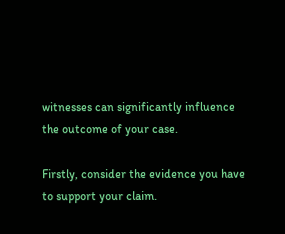witnesses can significantly influence the outcome of your case.

Firstly, consider the evidence you have to support your claim.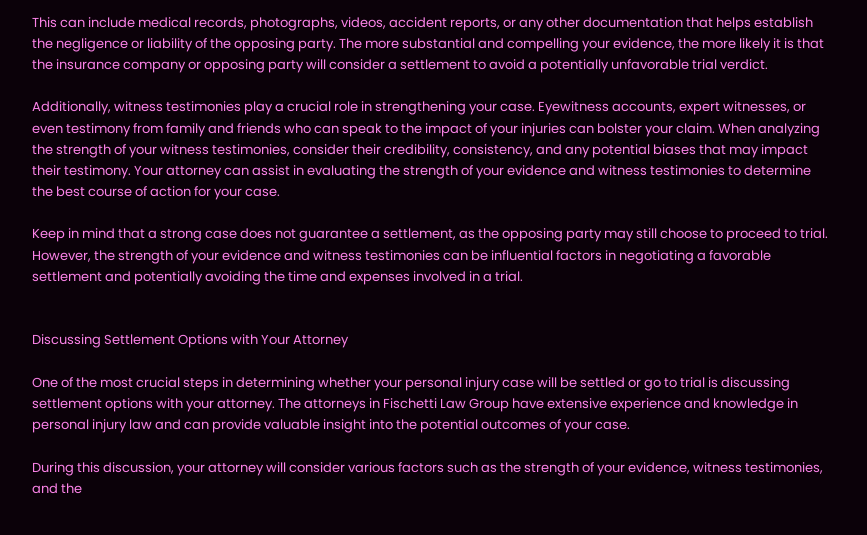This can include medical records, photographs, videos, accident reports, or any other documentation that helps establish the negligence or liability of the opposing party. The more substantial and compelling your evidence, the more likely it is that the insurance company or opposing party will consider a settlement to avoid a potentially unfavorable trial verdict.

Additionally, witness testimonies play a crucial role in strengthening your case. Eyewitness accounts, expert witnesses, or even testimony from family and friends who can speak to the impact of your injuries can bolster your claim. When analyzing the strength of your witness testimonies, consider their credibility, consistency, and any potential biases that may impact their testimony. Your attorney can assist in evaluating the strength of your evidence and witness testimonies to determine the best course of action for your case.

Keep in mind that a strong case does not guarantee a settlement, as the opposing party may still choose to proceed to trial. However, the strength of your evidence and witness testimonies can be influential factors in negotiating a favorable settlement and potentially avoiding the time and expenses involved in a trial.


Discussing Settlement Options with Your Attorney

One of the most crucial steps in determining whether your personal injury case will be settled or go to trial is discussing settlement options with your attorney. The attorneys in Fischetti Law Group have extensive experience and knowledge in personal injury law and can provide valuable insight into the potential outcomes of your case.

During this discussion, your attorney will consider various factors such as the strength of your evidence, witness testimonies, and the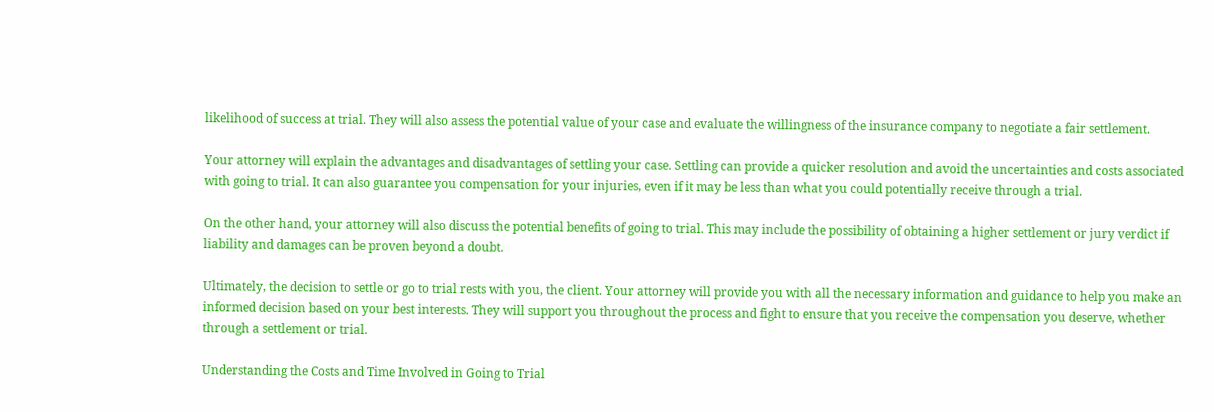likelihood of success at trial. They will also assess the potential value of your case and evaluate the willingness of the insurance company to negotiate a fair settlement.

Your attorney will explain the advantages and disadvantages of settling your case. Settling can provide a quicker resolution and avoid the uncertainties and costs associated with going to trial. It can also guarantee you compensation for your injuries, even if it may be less than what you could potentially receive through a trial.

On the other hand, your attorney will also discuss the potential benefits of going to trial. This may include the possibility of obtaining a higher settlement or jury verdict if liability and damages can be proven beyond a doubt.

Ultimately, the decision to settle or go to trial rests with you, the client. Your attorney will provide you with all the necessary information and guidance to help you make an informed decision based on your best interests. They will support you throughout the process and fight to ensure that you receive the compensation you deserve, whether through a settlement or trial.

Understanding the Costs and Time Involved in Going to Trial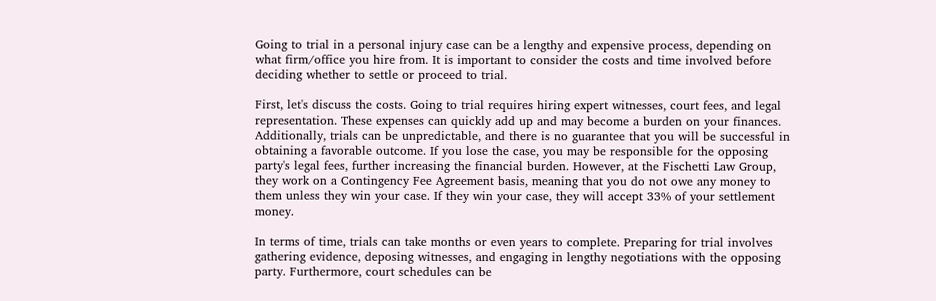Going to trial in a personal injury case can be a lengthy and expensive process, depending on what firm/office you hire from. It is important to consider the costs and time involved before deciding whether to settle or proceed to trial.

First, let's discuss the costs. Going to trial requires hiring expert witnesses, court fees, and legal representation. These expenses can quickly add up and may become a burden on your finances. Additionally, trials can be unpredictable, and there is no guarantee that you will be successful in obtaining a favorable outcome. If you lose the case, you may be responsible for the opposing party's legal fees, further increasing the financial burden. However, at the Fischetti Law Group, they work on a Contingency Fee Agreement basis, meaning that you do not owe any money to them unless they win your case. If they win your case, they will accept 33% of your settlement money.

In terms of time, trials can take months or even years to complete. Preparing for trial involves gathering evidence, deposing witnesses, and engaging in lengthy negotiations with the opposing party. Furthermore, court schedules can be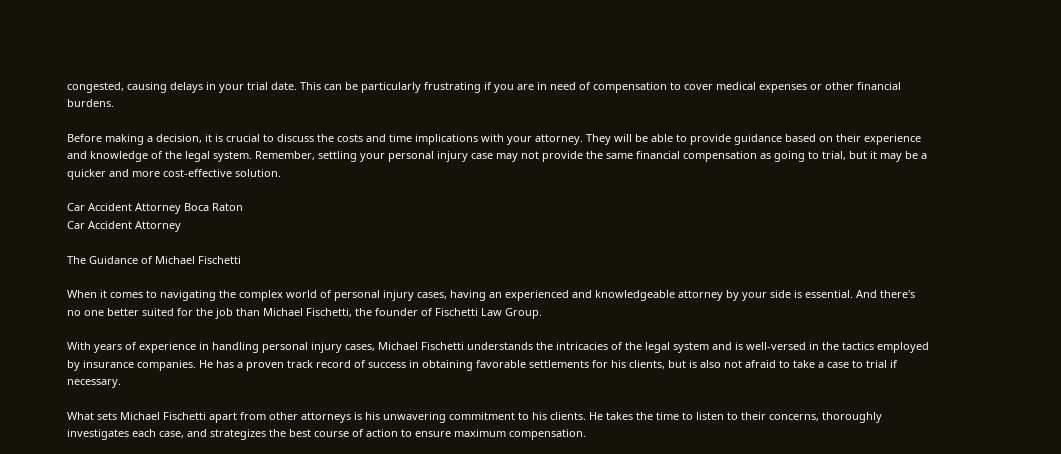congested, causing delays in your trial date. This can be particularly frustrating if you are in need of compensation to cover medical expenses or other financial burdens.

Before making a decision, it is crucial to discuss the costs and time implications with your attorney. They will be able to provide guidance based on their experience and knowledge of the legal system. Remember, settling your personal injury case may not provide the same financial compensation as going to trial, but it may be a quicker and more cost-effective solution.

Car Accident Attorney Boca Raton
Car Accident Attorney

The Guidance of Michael Fischetti

When it comes to navigating the complex world of personal injury cases, having an experienced and knowledgeable attorney by your side is essential. And there's no one better suited for the job than Michael Fischetti, the founder of Fischetti Law Group.

With years of experience in handling personal injury cases, Michael Fischetti understands the intricacies of the legal system and is well-versed in the tactics employed by insurance companies. He has a proven track record of success in obtaining favorable settlements for his clients, but is also not afraid to take a case to trial if necessary.

What sets Michael Fischetti apart from other attorneys is his unwavering commitment to his clients. He takes the time to listen to their concerns, thoroughly investigates each case, and strategizes the best course of action to ensure maximum compensation.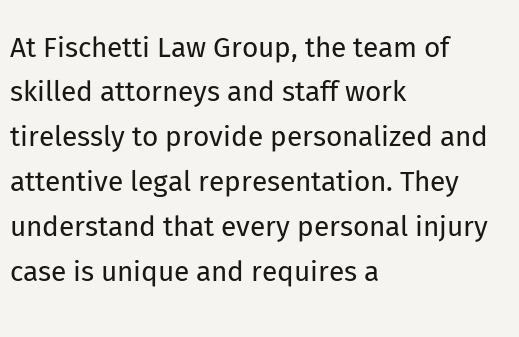At Fischetti Law Group, the team of skilled attorneys and staff work tirelessly to provide personalized and attentive legal representation. They understand that every personal injury case is unique and requires a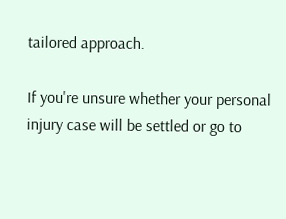tailored approach.

If you're unsure whether your personal injury case will be settled or go to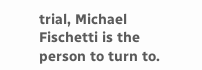trial, Michael Fischetti is the person to turn to.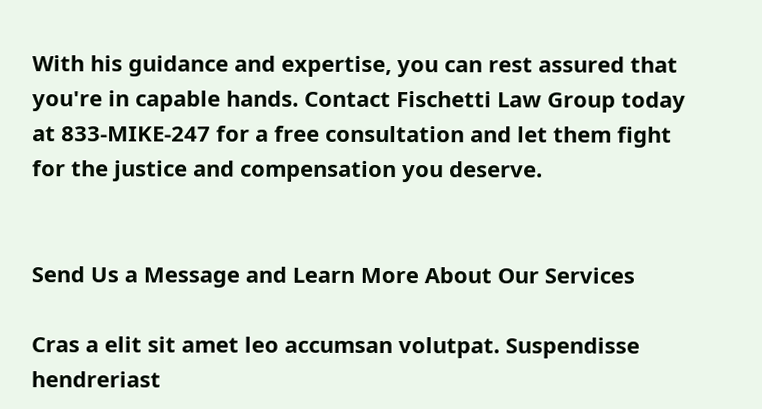With his guidance and expertise, you can rest assured that you're in capable hands. Contact Fischetti Law Group today at 833-MIKE-247 for a free consultation and let them fight for the justice and compensation you deserve.


Send Us a Message and Learn More About Our Services

Cras a elit sit amet leo accumsan volutpat. Suspendisse hendreriast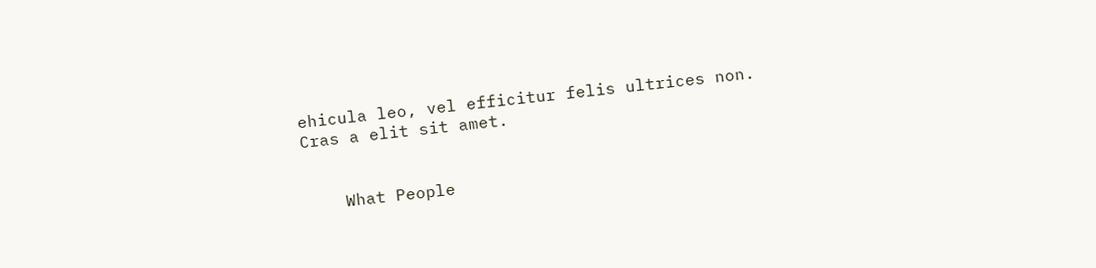ehicula leo, vel efficitur felis ultrices non. Cras a elit sit amet.


    What People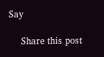Say

    Share this post